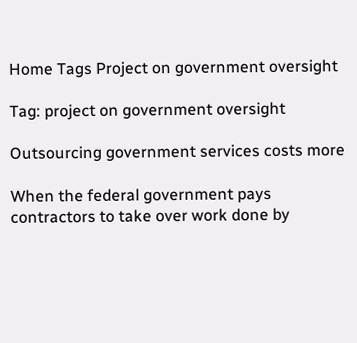Home Tags Project on government oversight

Tag: project on government oversight

Outsourcing government services costs more

When the federal government pays contractors to take over work done by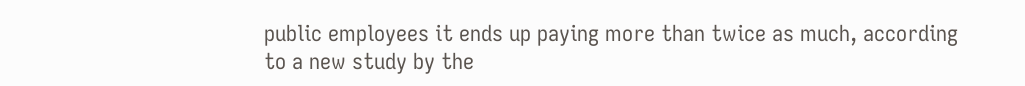public employees it ends up paying more than twice as much, according to a new study by the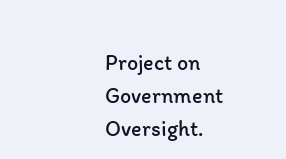Project on Government Oversight.